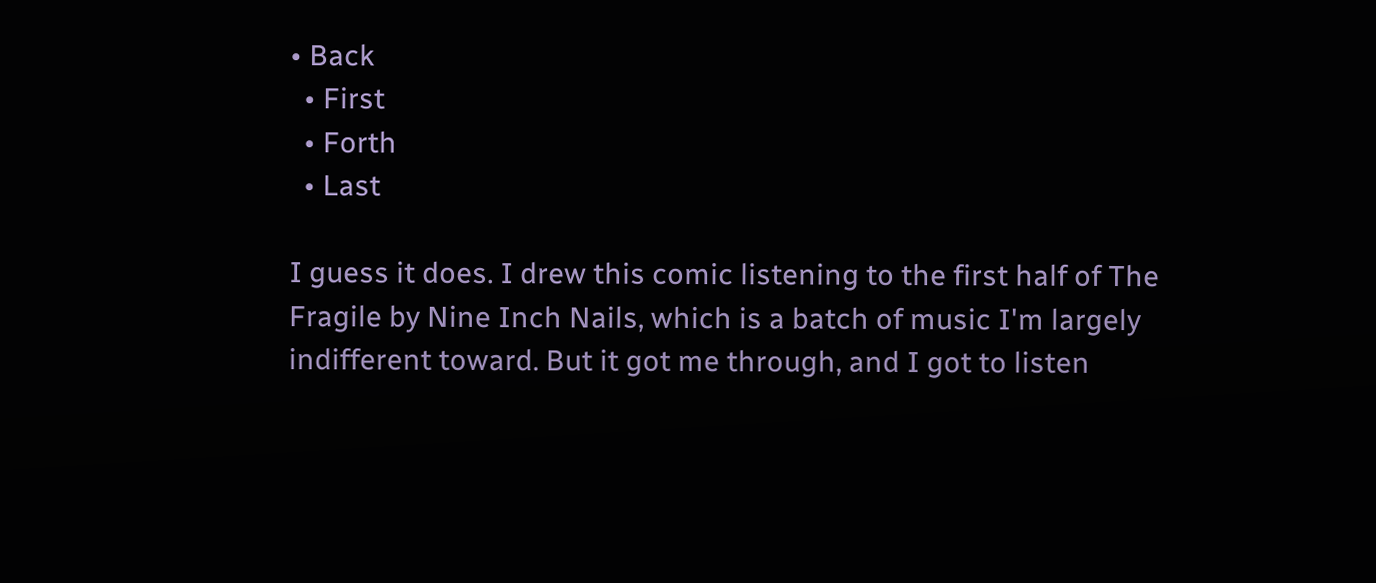• Back
  • First
  • Forth
  • Last

I guess it does. I drew this comic listening to the first half of The Fragile by Nine Inch Nails, which is a batch of music I'm largely indifferent toward. But it got me through, and I got to listen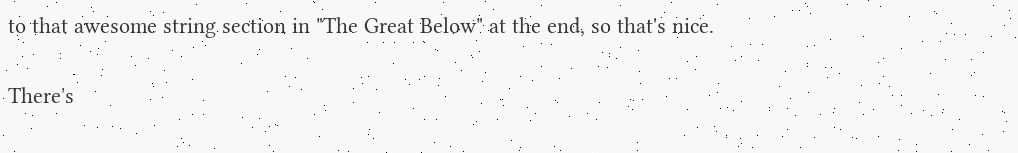to that awesome string section in "The Great Below" at the end, so that's nice.

There's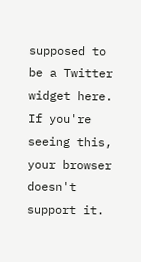supposed to be a Twitter widget here. If you're seeing this, your browser doesn't support it.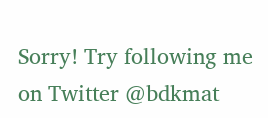Sorry! Try following me on Twitter @bdkmat